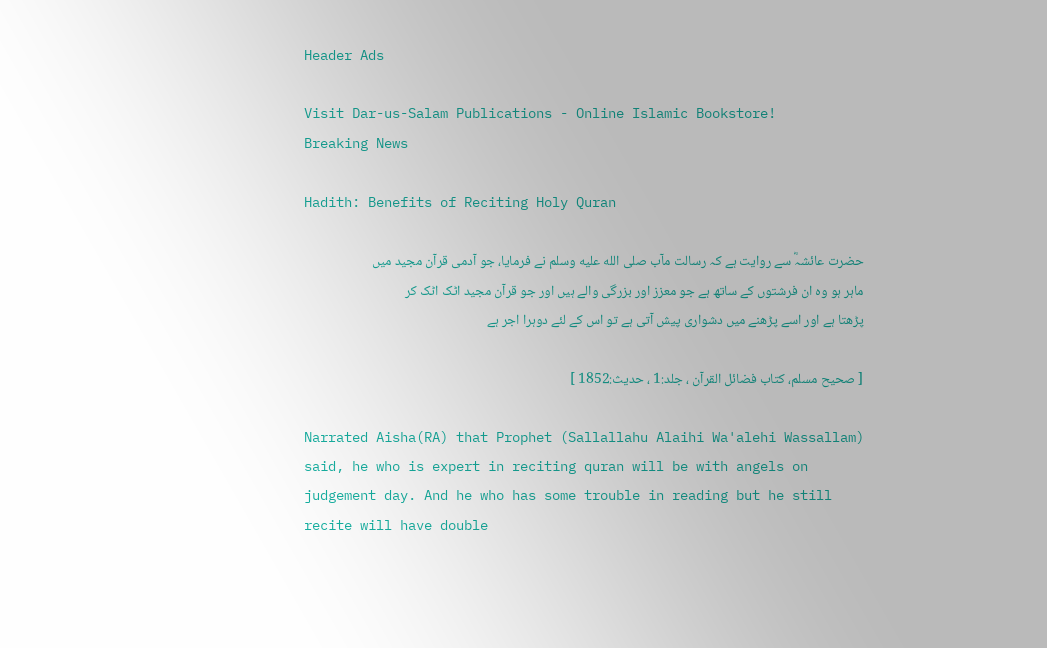Header Ads

Visit Dar-us-Salam Publications - Online Islamic Bookstore!
Breaking News

Hadith: Benefits of Reciting Holy Quran

حضرت عائشہؓ سے روایت ہے کہ رسالت مآب صلى الله عليه وسلم نے فرمایا، جو آدمی قرآن مجید میں ماہر ہو وہ ان فرشتوں کے ساتھ ہے جو معزز اور بزرگی والے ہیں اور جو قرآن مجید اٹک اٹک کر پڑھتا ہے اور اسے پڑھنے میں دشواری پیش آتی ہے تو اس کے لئے دوہرا اجر ہے

[ صحیح مسلم، کتاب فضائل القرآن ، جلد:1 ، حدیث:1852 ]

Narrated Aisha(RA) that Prophet (Sallallahu Alaihi Wa'alehi Wassallam) said, he who is expert in reciting quran will be with angels on judgement day. And he who has some trouble in reading but he still recite will have double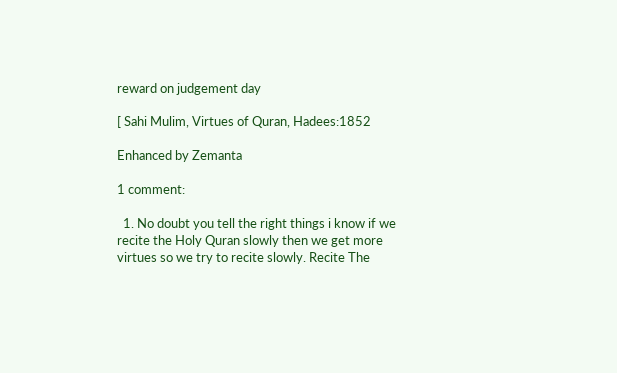reward on judgement day

[ Sahi Mulim, Virtues of Quran, Hadees:1852

Enhanced by Zemanta

1 comment:

  1. No doubt you tell the right things i know if we recite the Holy Quran slowly then we get more virtues so we try to recite slowly. Recite The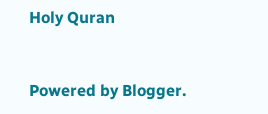Holy Quran


Powered by Blogger.